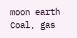moon earth
Coal, gas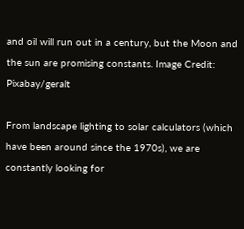and oil will run out in a century, but the Moon and the sun are promising constants. Image Credit: Pixabay/geralt

From landscape lighting to solar calculators (which have been around since the 1970s), we are constantly looking for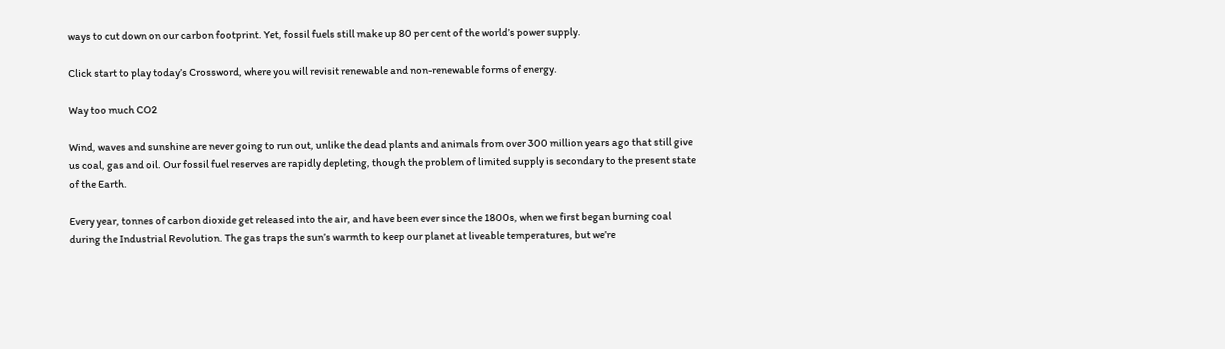ways to cut down on our carbon footprint. Yet, fossil fuels still make up 80 per cent of the world’s power supply.

Click start to play today’s Crossword, where you will revisit renewable and non-renewable forms of energy.

Way too much CO2

Wind, waves and sunshine are never going to run out, unlike the dead plants and animals from over 300 million years ago that still give us coal, gas and oil. Our fossil fuel reserves are rapidly depleting, though the problem of limited supply is secondary to the present state of the Earth.

Every year, tonnes of carbon dioxide get released into the air, and have been ever since the 1800s, when we first began burning coal during the Industrial Revolution. The gas traps the sun’s warmth to keep our planet at liveable temperatures, but we’re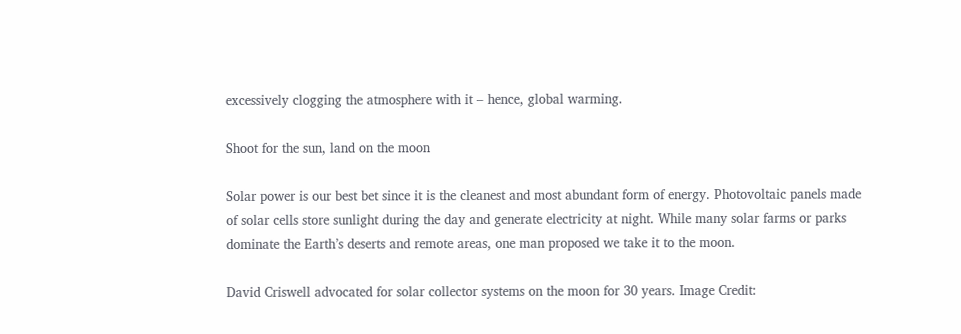excessively clogging the atmosphere with it – hence, global warming.

Shoot for the sun, land on the moon

Solar power is our best bet since it is the cleanest and most abundant form of energy. Photovoltaic panels made of solar cells store sunlight during the day and generate electricity at night. While many solar farms or parks dominate the Earth’s deserts and remote areas, one man proposed we take it to the moon.

David Criswell advocated for solar collector systems on the moon for 30 years. Image Credit: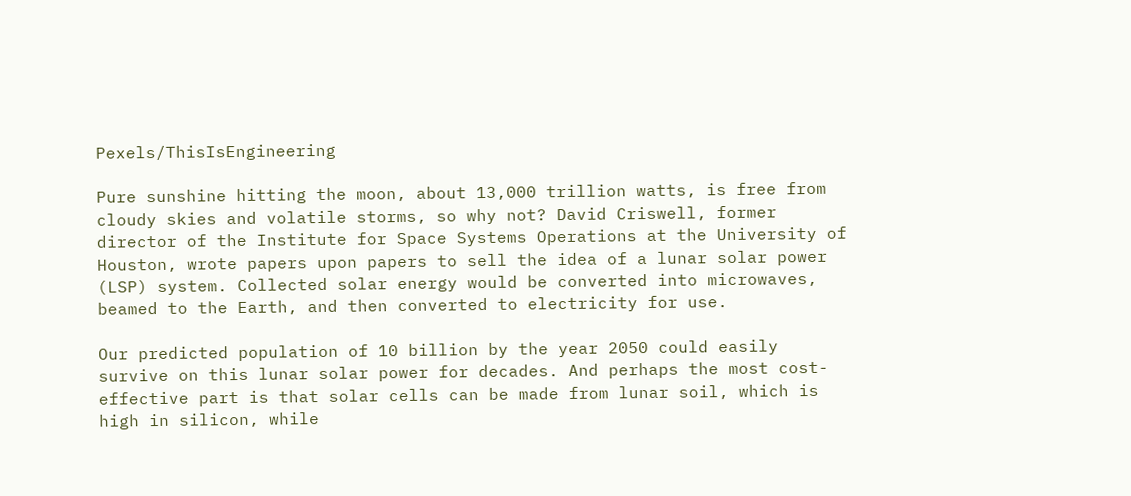Pexels/ThisIsEngineering

Pure sunshine hitting the moon, about 13,000 trillion watts, is free from cloudy skies and volatile storms, so why not? David Criswell, former director of the Institute for Space Systems Operations at the University of Houston, wrote papers upon papers to sell the idea of a lunar solar power (LSP) system. Collected solar energy would be converted into microwaves, beamed to the Earth, and then converted to electricity for use.

Our predicted population of 10 billion by the year 2050 could easily survive on this lunar solar power for decades. And perhaps the most cost-effective part is that solar cells can be made from lunar soil, which is high in silicon, while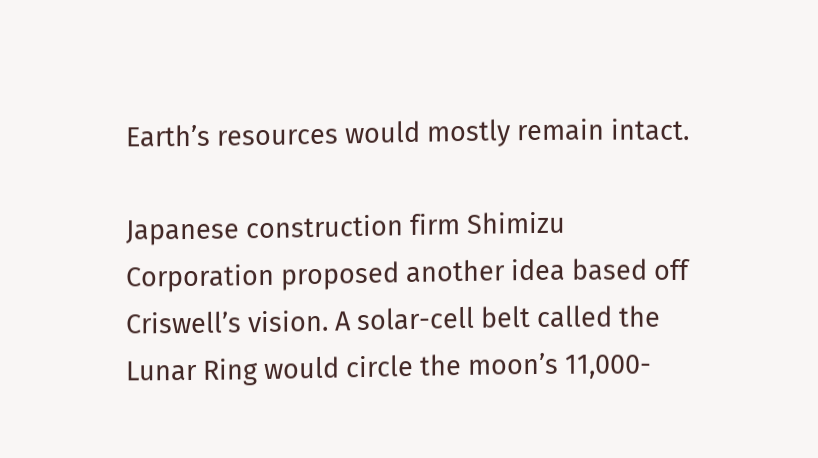Earth’s resources would mostly remain intact.

Japanese construction firm Shimizu Corporation proposed another idea based off Criswell’s vision. A solar-cell belt called the Lunar Ring would circle the moon’s 11,000-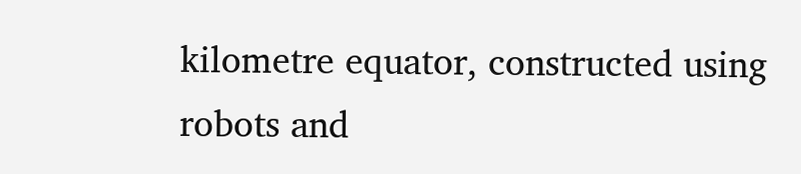kilometre equator, constructed using robots and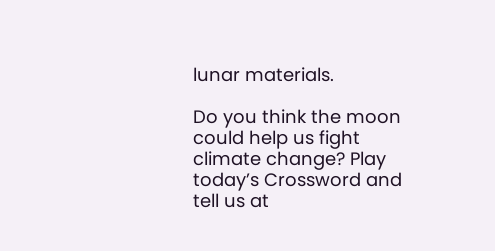lunar materials.

Do you think the moon could help us fight climate change? Play today’s Crossword and tell us at